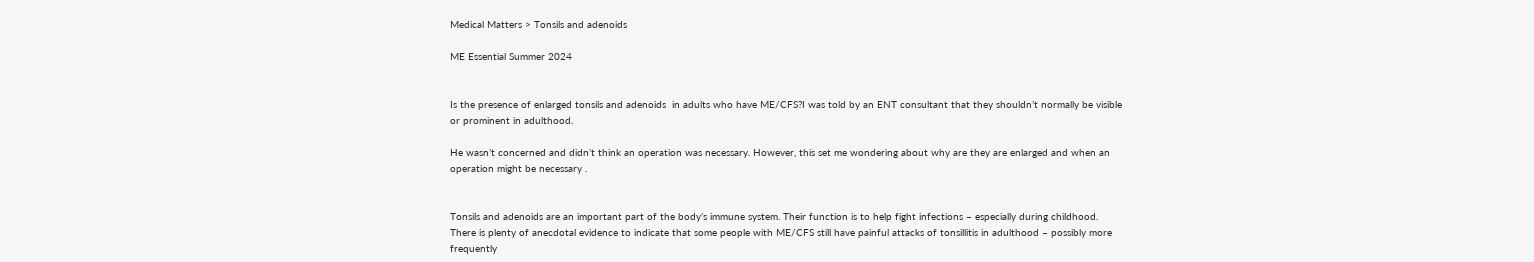Medical Matters > Tonsils and adenoids

ME Essential Summer 2024


Is the presence of enlarged tonsils and adenoids  in adults who have ME/CFS?I was told by an ENT consultant that they shouldn’t normally be visible or prominent in adulthood.

He wasn’t concerned and didn’t think an operation was necessary. However, this set me wondering about why are they are enlarged and when an operation might be necessary .


Tonsils and adenoids are an important part of the body’s immune system. Their function is to help fight infections – especially during childhood. There is plenty of anecdotal evidence to indicate that some people with ME/CFS still have painful attacks of tonsillitis in adulthood – possibly more frequently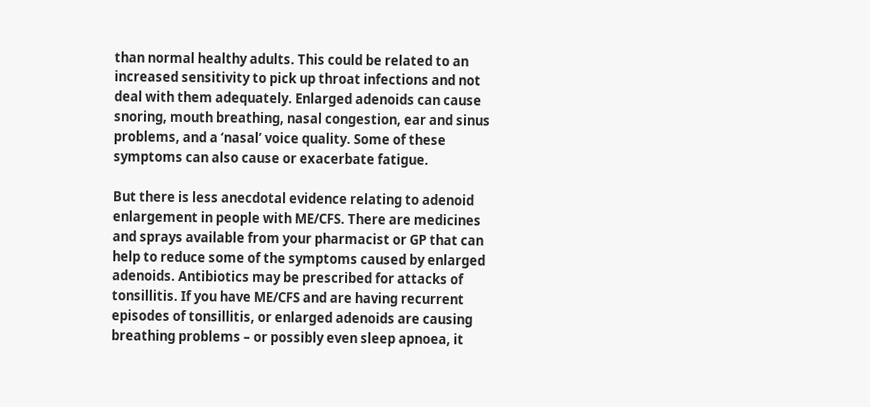than normal healthy adults. This could be related to an increased sensitivity to pick up throat infections and not deal with them adequately. Enlarged adenoids can cause snoring, mouth breathing, nasal congestion, ear and sinus problems, and a ‘nasal’ voice quality. Some of these symptoms can also cause or exacerbate fatigue.

But there is less anecdotal evidence relating to adenoid enlargement in people with ME/CFS. There are medicines and sprays available from your pharmacist or GP that can help to reduce some of the symptoms caused by enlarged adenoids. Antibiotics may be prescribed for attacks of tonsillitis. If you have ME/CFS and are having recurrent episodes of tonsillitis, or enlarged adenoids are causing breathing problems – or possibly even sleep apnoea, it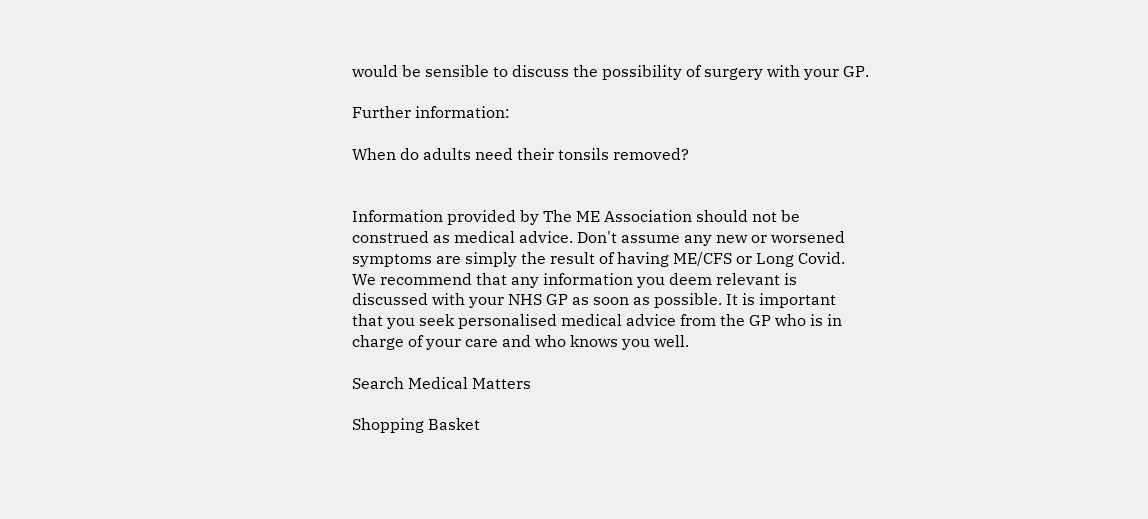would be sensible to discuss the possibility of surgery with your GP.

Further information:

When do adults need their tonsils removed?


Information provided by The ME Association should not be construed as medical advice. Don't assume any new or worsened symptoms are simply the result of having ME/CFS or Long Covid. We recommend that any information you deem relevant is discussed with your NHS GP as soon as possible. It is important that you seek personalised medical advice from the GP who is in charge of your care and who knows you well.

Search Medical Matters

Shopping Basket